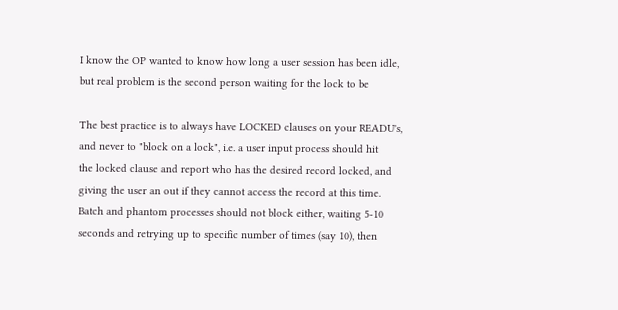I know the OP wanted to know how long a user session has been idle,
but real problem is the second person waiting for the lock to be

The best practice is to always have LOCKED clauses on your READU's,
and never to "block on a lock", i.e. a user input process should hit
the locked clause and report who has the desired record locked, and
giving the user an out if they cannot access the record at this time.
Batch and phantom processes should not block either, waiting 5-10
seconds and retrying up to specific number of times (say 10), then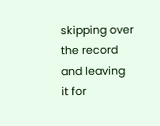skipping over the record and leaving it for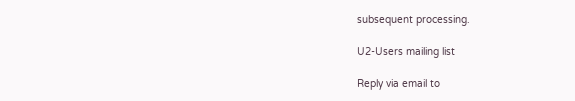subsequent processing.

U2-Users mailing list

Reply via email to